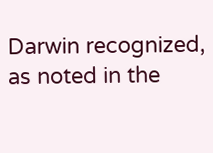Darwin recognized, as noted in the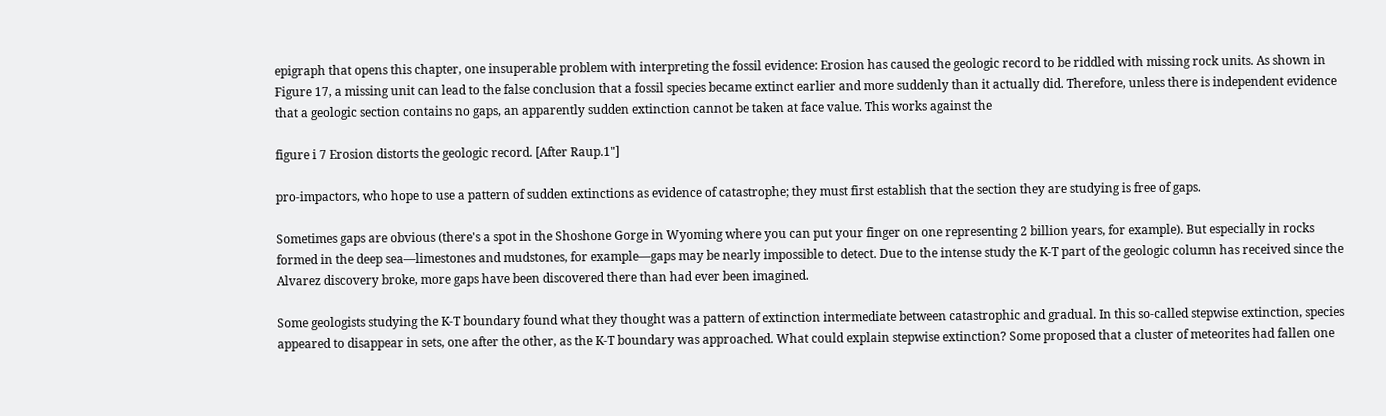epigraph that opens this chapter, one insuperable problem with interpreting the fossil evidence: Erosion has caused the geologic record to be riddled with missing rock units. As shown in Figure 17, a missing unit can lead to the false conclusion that a fossil species became extinct earlier and more suddenly than it actually did. Therefore, unless there is independent evidence that a geologic section contains no gaps, an apparently sudden extinction cannot be taken at face value. This works against the

figure i 7 Erosion distorts the geologic record. [After Raup.1"]

pro-impactors, who hope to use a pattern of sudden extinctions as evidence of catastrophe; they must first establish that the section they are studying is free of gaps.

Sometimes gaps are obvious (there's a spot in the Shoshone Gorge in Wyoming where you can put your finger on one representing 2 billion years, for example). But especially in rocks formed in the deep sea—limestones and mudstones, for example—gaps may be nearly impossible to detect. Due to the intense study the K-T part of the geologic column has received since the Alvarez discovery broke, more gaps have been discovered there than had ever been imagined.

Some geologists studying the K-T boundary found what they thought was a pattern of extinction intermediate between catastrophic and gradual. In this so-called stepwise extinction, species appeared to disappear in sets, one after the other, as the K-T boundary was approached. What could explain stepwise extinction? Some proposed that a cluster of meteorites had fallen one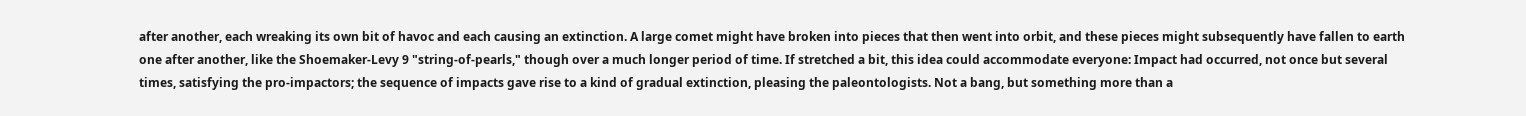after another, each wreaking its own bit of havoc and each causing an extinction. A large comet might have broken into pieces that then went into orbit, and these pieces might subsequently have fallen to earth one after another, like the Shoemaker-Levy 9 "string-of-pearls," though over a much longer period of time. If stretched a bit, this idea could accommodate everyone: Impact had occurred, not once but several times, satisfying the pro-impactors; the sequence of impacts gave rise to a kind of gradual extinction, pleasing the paleontologists. Not a bang, but something more than a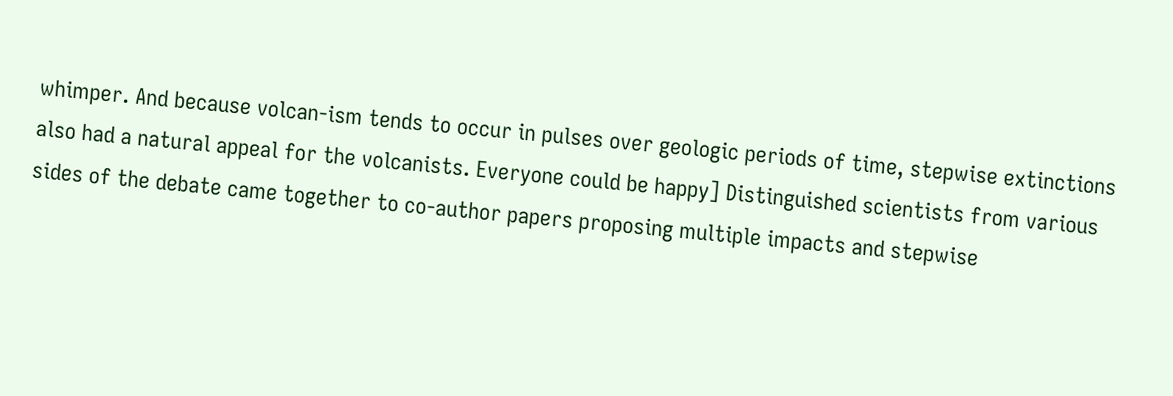whimper. And because volcan-ism tends to occur in pulses over geologic periods of time, stepwise extinctions also had a natural appeal for the volcanists. Everyone could be happy] Distinguished scientists from various sides of the debate came together to co-author papers proposing multiple impacts and stepwise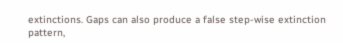extinctions. Gaps can also produce a false step-wise extinction pattern,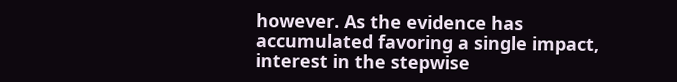however. As the evidence has accumulated favoring a single impact, interest in the stepwise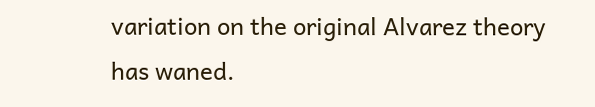variation on the original Alvarez theory has waned.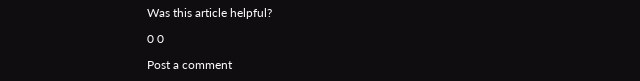Was this article helpful?

0 0

Post a comment